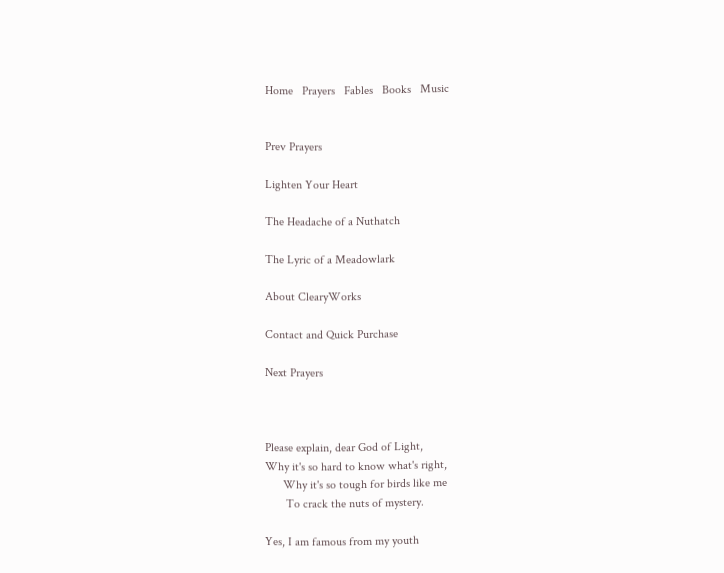Home   Prayers   Fables   Books   Music


Prev Prayers

Lighten Your Heart

The Headache of a Nuthatch

The Lyric of a Meadowlark

About ClearyWorks

Contact and Quick Purchase

Next Prayers



Please explain, dear God of Light,
Why it's so hard to know what's right,
      Why it's so tough for birds like me
       To crack the nuts of mystery.

Yes, I am famous from my youth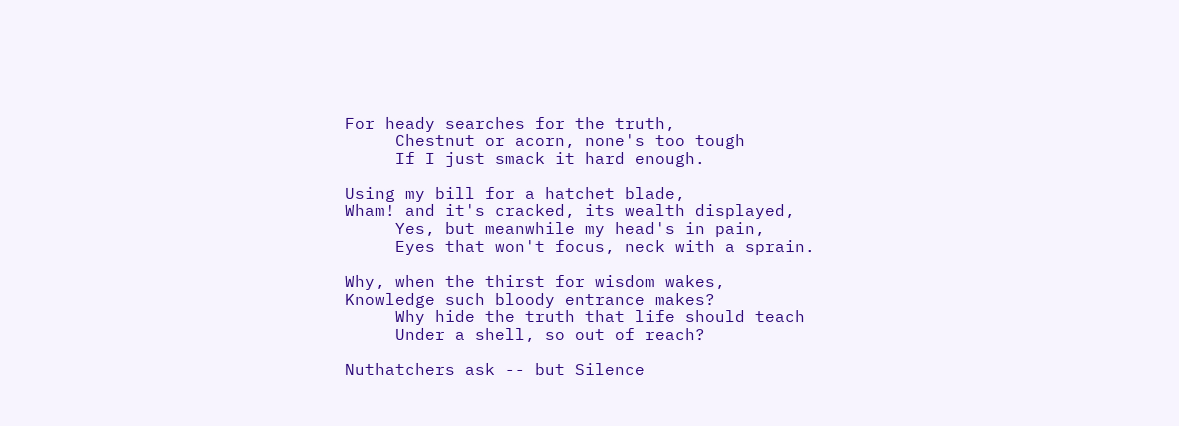For heady searches for the truth,
     Chestnut or acorn, none's too tough
     If I just smack it hard enough.

Using my bill for a hatchet blade,
Wham! and it's cracked, its wealth displayed,
     Yes, but meanwhile my head's in pain,
     Eyes that won't focus, neck with a sprain.

Why, when the thirst for wisdom wakes,
Knowledge such bloody entrance makes?
     Why hide the truth that life should teach
     Under a shell, so out of reach?

Nuthatchers ask -- but Silence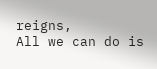reigns,
All we can do is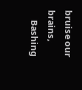bruise our brains,
     Bashing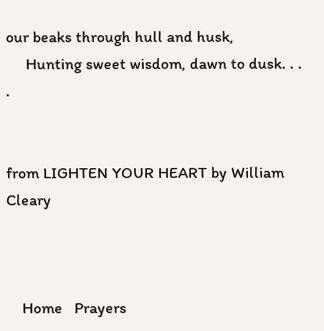our beaks through hull and husk,
     Hunting sweet wisdom, dawn to dusk. . . .


from LIGHTEN YOUR HEART by William Cleary



    Home   Prayers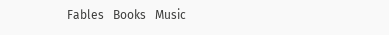Fables   Books   Music